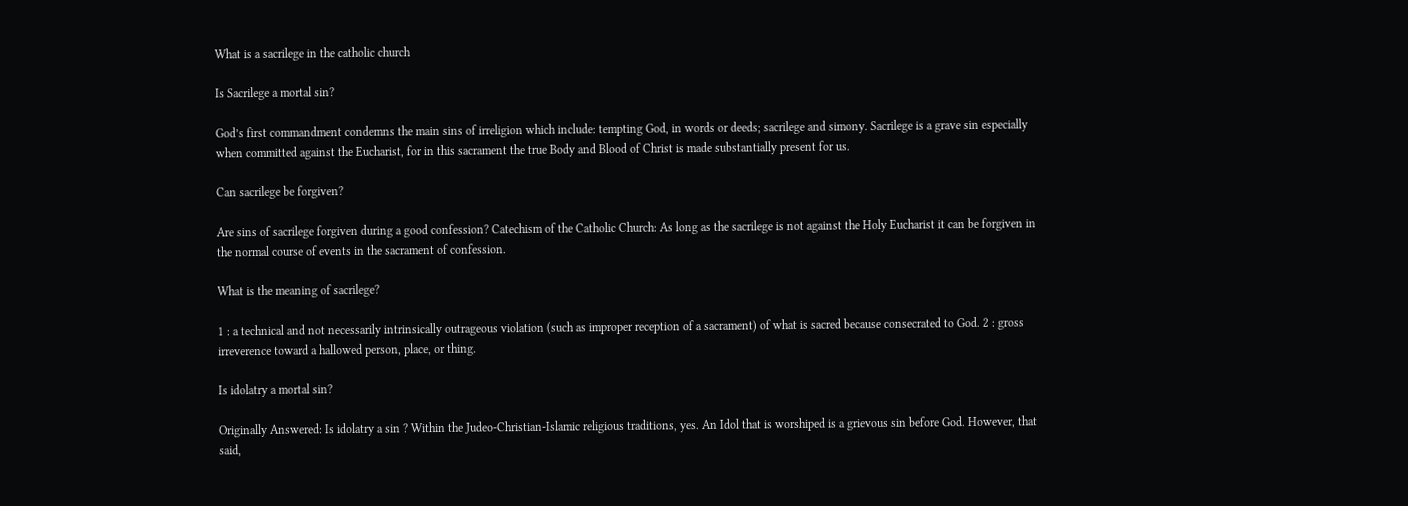What is a sacrilege in the catholic church

Is Sacrilege a mortal sin?

God’s first commandment condemns the main sins of irreligion which include: tempting God, in words or deeds; sacrilege and simony. Sacrilege is a grave sin especially when committed against the Eucharist, for in this sacrament the true Body and Blood of Christ is made substantially present for us.

Can sacrilege be forgiven?

Are sins of sacrilege forgiven during a good confession? Catechism of the Catholic Church: As long as the sacrilege is not against the Holy Eucharist it can be forgiven in the normal course of events in the sacrament of confession.

What is the meaning of sacrilege?

1 : a technical and not necessarily intrinsically outrageous violation (such as improper reception of a sacrament) of what is sacred because consecrated to God. 2 : gross irreverence toward a hallowed person, place, or thing.

Is idolatry a mortal sin?

Originally Answered: Is idolatry a sin ? Within the Judeo-Christian-Islamic religious traditions, yes. An Idol that is worshiped is a grievous sin before God. However, that said,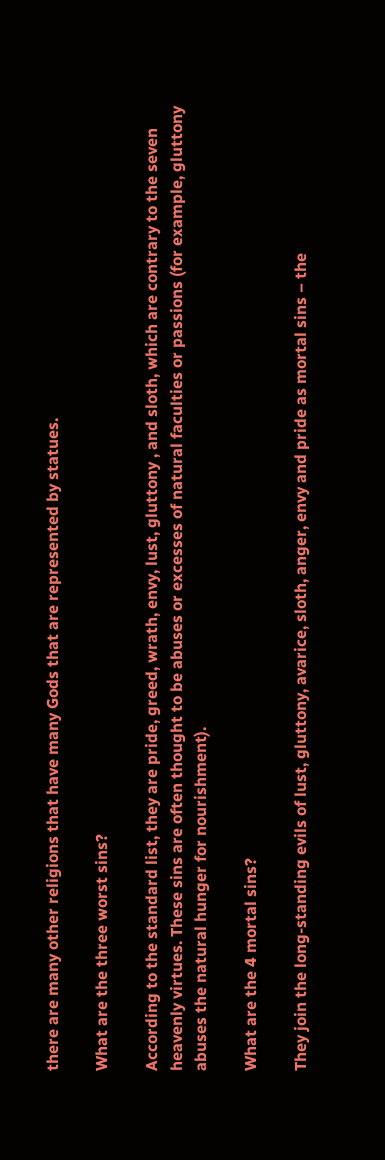there are many other religions that have many Gods that are represented by statues.

What are the three worst sins?

According to the standard list, they are pride, greed, wrath, envy, lust, gluttony , and sloth, which are contrary to the seven heavenly virtues. These sins are often thought to be abuses or excesses of natural faculties or passions (for example, gluttony abuses the natural hunger for nourishment).

What are the 4 mortal sins?

They join the long-standing evils of lust, gluttony, avarice, sloth, anger, envy and pride as mortal sins – the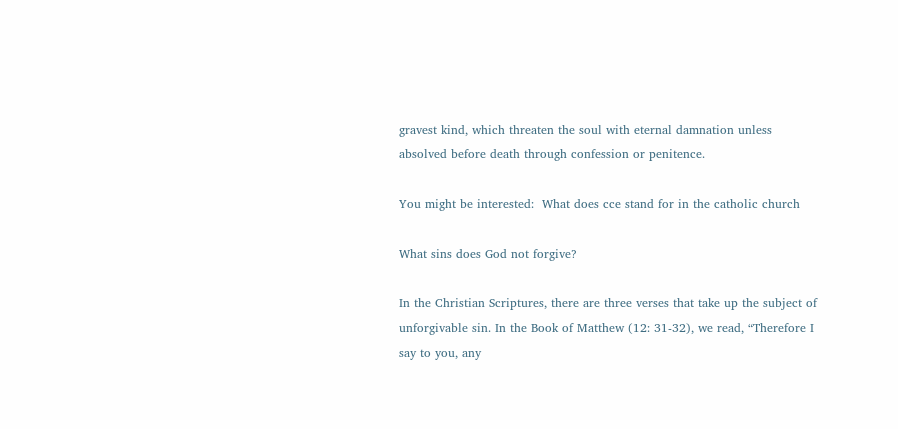gravest kind, which threaten the soul with eternal damnation unless absolved before death through confession or penitence.

You might be interested:  What does cce stand for in the catholic church

What sins does God not forgive?

In the Christian Scriptures, there are three verses that take up the subject of unforgivable sin. In the Book of Matthew (12: 31-32), we read, “Therefore I say to you, any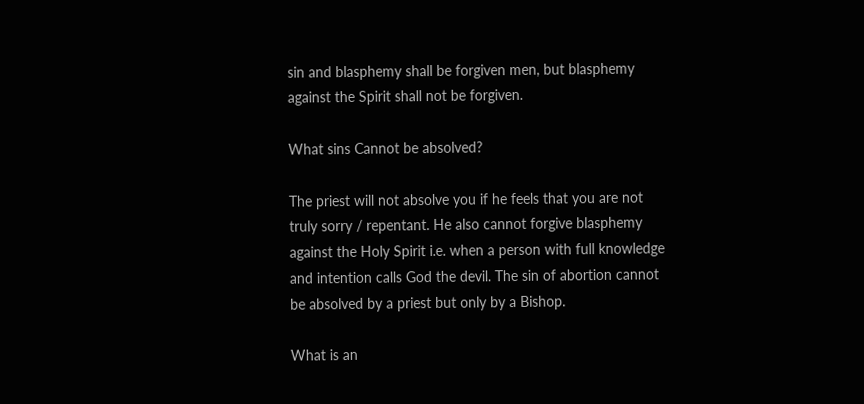sin and blasphemy shall be forgiven men, but blasphemy against the Spirit shall not be forgiven.

What sins Cannot be absolved?

The priest will not absolve you if he feels that you are not truly sorry / repentant. He also cannot forgive blasphemy against the Holy Spirit i.e. when a person with full knowledge and intention calls God the devil. The sin of abortion cannot be absolved by a priest but only by a Bishop.

What is an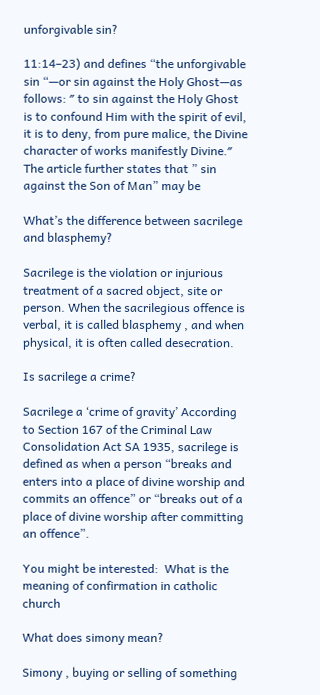unforgivable sin?

11:14–23) and defines “the unforgivable sin “—or sin against the Holy Ghost—as follows: ″ to sin against the Holy Ghost is to confound Him with the spirit of evil, it is to deny, from pure malice, the Divine character of works manifestly Divine.″ The article further states that ” sin against the Son of Man” may be

What’s the difference between sacrilege and blasphemy?

Sacrilege is the violation or injurious treatment of a sacred object, site or person. When the sacrilegious offence is verbal, it is called blasphemy , and when physical, it is often called desecration.

Is sacrilege a crime?

Sacrilege a ‘crime of gravity’ According to Section 167 of the Criminal Law Consolidation Act SA 1935, sacrilege is defined as when a person “breaks and enters into a place of divine worship and commits an offence” or “breaks out of a place of divine worship after committing an offence”.

You might be interested:  What is the meaning of confirmation in catholic church

What does simony mean?

Simony , buying or selling of something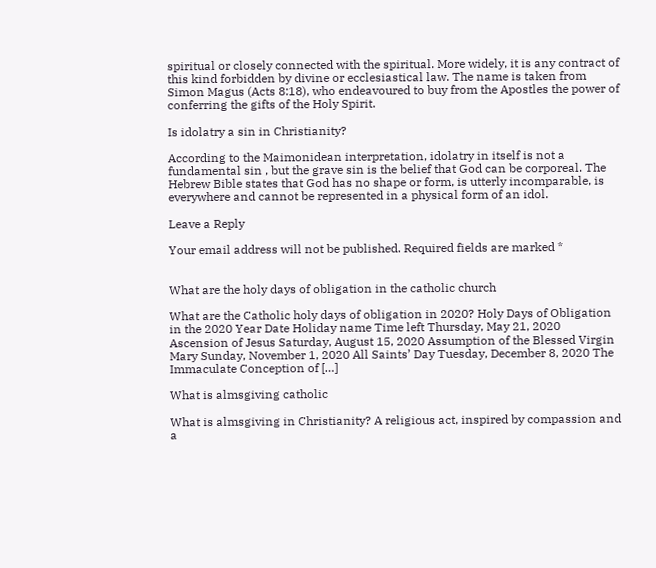spiritual or closely connected with the spiritual. More widely, it is any contract of this kind forbidden by divine or ecclesiastical law. The name is taken from Simon Magus (Acts 8:18), who endeavoured to buy from the Apostles the power of conferring the gifts of the Holy Spirit.

Is idolatry a sin in Christianity?

According to the Maimonidean interpretation, idolatry in itself is not a fundamental sin , but the grave sin is the belief that God can be corporeal. The Hebrew Bible states that God has no shape or form, is utterly incomparable, is everywhere and cannot be represented in a physical form of an idol.

Leave a Reply

Your email address will not be published. Required fields are marked *


What are the holy days of obligation in the catholic church

What are the Catholic holy days of obligation in 2020? Holy Days of Obligation in the 2020 Year Date Holiday name Time left Thursday, May 21, 2020 Ascension of Jesus Saturday, August 15, 2020 Assumption of the Blessed Virgin Mary Sunday, November 1, 2020 All Saints’ Day Tuesday, December 8, 2020 The Immaculate Conception of […]

What is almsgiving catholic

What is almsgiving in Christianity? A religious act, inspired by compassion and a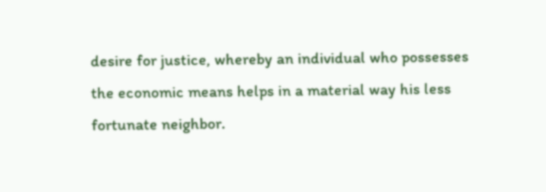desire for justice, whereby an individual who possesses the economic means helps in a material way his less fortunate neighbor.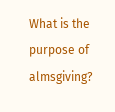What is the purpose of almsgiving?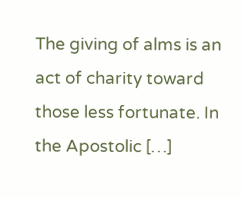The giving of alms is an act of charity toward those less fortunate. In the Apostolic […]